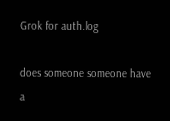Grok for auth.log

does someone someone have a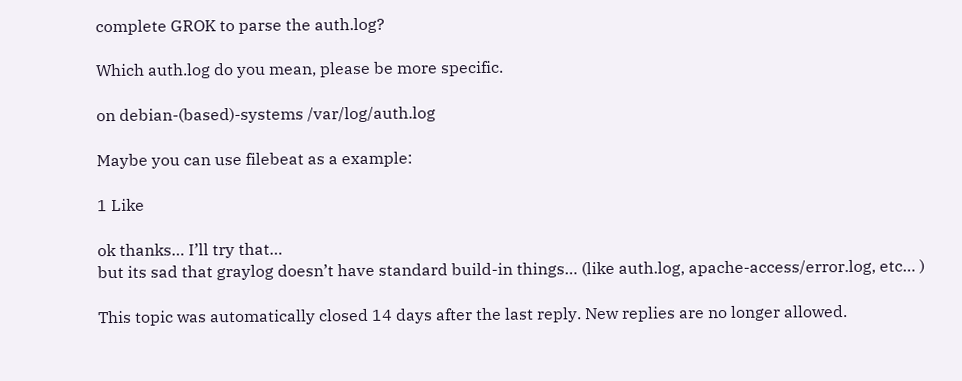complete GROK to parse the auth.log?

Which auth.log do you mean, please be more specific.

on debian-(based)-systems /var/log/auth.log

Maybe you can use filebeat as a example:

1 Like

ok thanks… I’ll try that…
but its sad that graylog doesn’t have standard build-in things… (like auth.log, apache-access/error.log, etc… )

This topic was automatically closed 14 days after the last reply. New replies are no longer allowed.